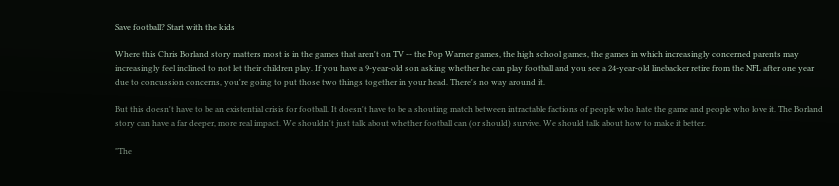Save football? Start with the kids

Where this Chris Borland story matters most is in the games that aren't on TV -- the Pop Warner games, the high school games, the games in which increasingly concerned parents may increasingly feel inclined to not let their children play. If you have a 9-year-old son asking whether he can play football and you see a 24-year-old linebacker retire from the NFL after one year due to concussion concerns, you're going to put those two things together in your head. There's no way around it.

But this doesn't have to be an existential crisis for football. It doesn't have to be a shouting match between intractable factions of people who hate the game and people who love it. The Borland story can have a far deeper, more real impact. We shouldn't just talk about whether football can (or should) survive. We should talk about how to make it better.

"The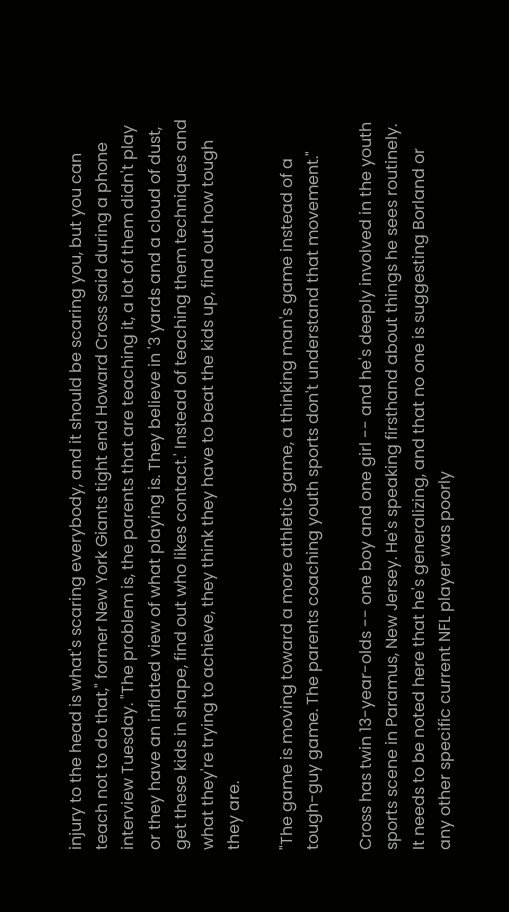injury to the head is what's scaring everybody, and it should be scaring you, but you can teach not to do that," former New York Giants tight end Howard Cross said during a phone interview Tuesday. "The problem is, the parents that are teaching it, a lot of them didn't play or they have an inflated view of what playing is. They believe in '3 yards and a cloud of dust, get these kids in shape, find out who likes contact.' Instead of teaching them techniques and what they're trying to achieve, they think they have to beat the kids up, find out how tough they are.

"The game is moving toward a more athletic game, a thinking man's game instead of a tough-guy game. The parents coaching youth sports don't understand that movement."

Cross has twin 13-year-olds -- one boy and one girl -- and he's deeply involved in the youth sports scene in Paramus, New Jersey. He's speaking firsthand about things he sees routinely. It needs to be noted here that he's generalizing, and that no one is suggesting Borland or any other specific current NFL player was poorly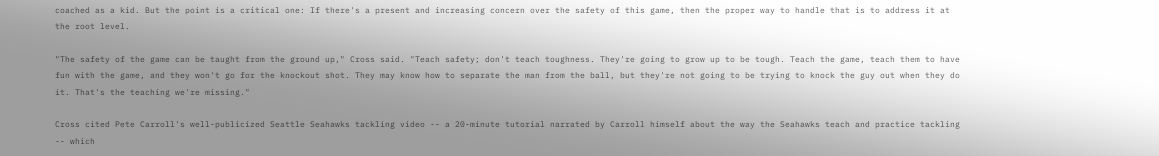coached as a kid. But the point is a critical one: If there's a present and increasing concern over the safety of this game, then the proper way to handle that is to address it at the root level.

"The safety of the game can be taught from the ground up," Cross said. "Teach safety; don't teach toughness. They're going to grow up to be tough. Teach the game, teach them to have fun with the game, and they won't go for the knockout shot. They may know how to separate the man from the ball, but they're not going to be trying to knock the guy out when they do it. That's the teaching we're missing."

Cross cited Pete Carroll's well-publicized Seattle Seahawks tackling video -- a 20-minute tutorial narrated by Carroll himself about the way the Seahawks teach and practice tackling -- which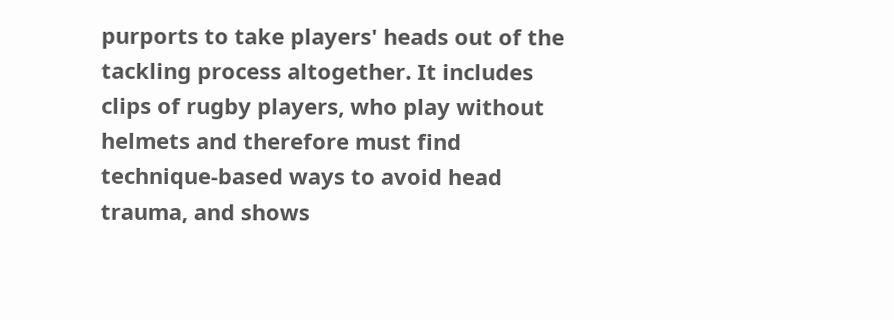purports to take players' heads out of the tackling process altogether. It includes clips of rugby players, who play without helmets and therefore must find technique-based ways to avoid head trauma, and shows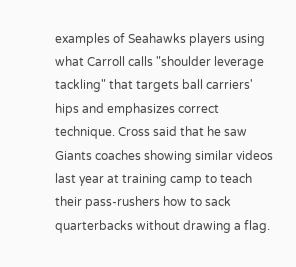examples of Seahawks players using what Carroll calls "shoulder leverage tackling" that targets ball carriers' hips and emphasizes correct technique. Cross said that he saw Giants coaches showing similar videos last year at training camp to teach their pass-rushers how to sack quarterbacks without drawing a flag.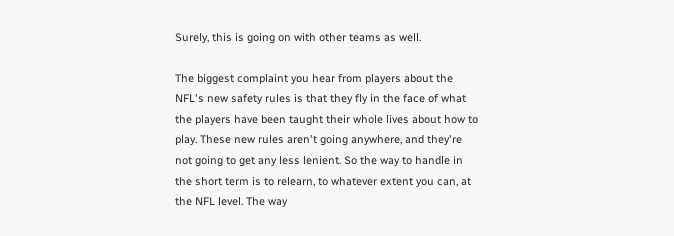Surely, this is going on with other teams as well.

The biggest complaint you hear from players about the NFL's new safety rules is that they fly in the face of what the players have been taught their whole lives about how to play. These new rules aren't going anywhere, and they're not going to get any less lenient. So the way to handle in the short term is to relearn, to whatever extent you can, at the NFL level. The way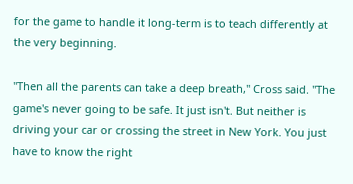for the game to handle it long-term is to teach differently at the very beginning.

"Then all the parents can take a deep breath," Cross said. "The game's never going to be safe. It just isn't. But neither is driving your car or crossing the street in New York. You just have to know the right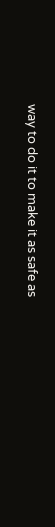way to do it to make it as safe as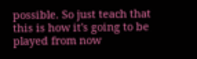possible. So just teach that this is how it's going to be played from now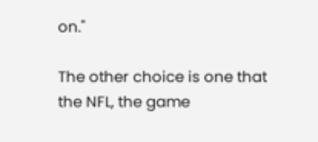on."

The other choice is one that the NFL, the game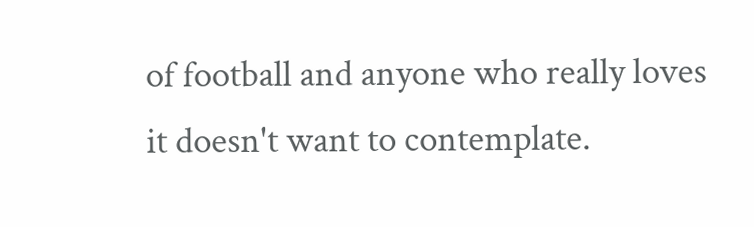of football and anyone who really loves it doesn't want to contemplate.